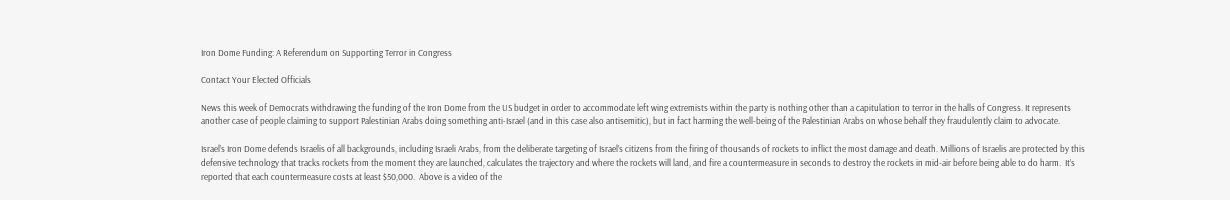Iron Dome Funding: A Referendum on Supporting Terror in Congress

Contact Your Elected Officials

News this week of Democrats withdrawing the funding of the Iron Dome from the US budget in order to accommodate left wing extremists within the party is nothing other than a capitulation to terror in the halls of Congress. It represents another case of people claiming to support Palestinian Arabs doing something anti-Israel (and in this case also antisemitic), but in fact harming the well-being of the Palestinian Arabs on whose behalf they fraudulently claim to advocate.

Israel’s Iron Dome defends Israelis of all backgrounds, including Israeli Arabs, from the deliberate targeting of Israel’s citizens from the firing of thousands of rockets to inflict the most damage and death. Millions of Israelis are protected by this defensive technology that tracks rockets from the moment they are launched, calculates the trajectory and where the rockets will land, and fire a countermeasure in seconds to destroy the rockets in mid-air before being able to do harm.  It’s reported that each countermeasure costs at least $50,000.  Above is a video of the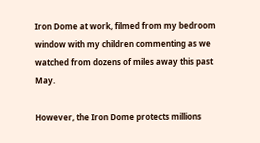Iron Dome at work, filmed from my bedroom window with my children commenting as we watched from dozens of miles away this past May.

However, the Iron Dome protects millions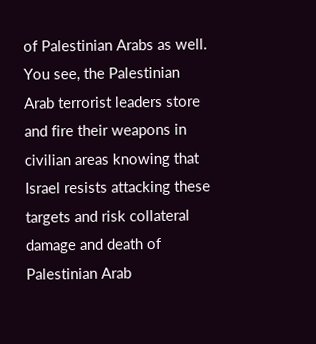of Palestinian Arabs as well. You see, the Palestinian Arab terrorist leaders store and fire their weapons in civilian areas knowing that Israel resists attacking these targets and risk collateral damage and death of Palestinian Arab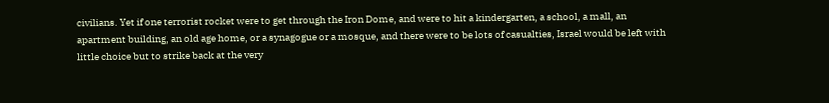civilians. Yet if one terrorist rocket were to get through the Iron Dome, and were to hit a kindergarten, a school, a mall, an apartment building, an old age home, or a synagogue or a mosque, and there were to be lots of casualties, Israel would be left with little choice but to strike back at the very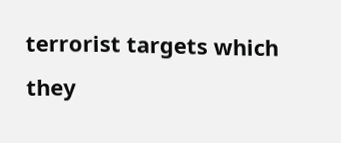terrorist targets which they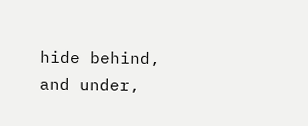hide behind, and under,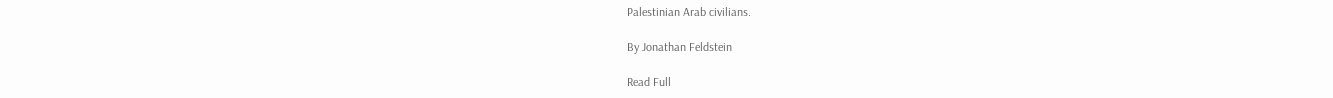Palestinian Arab civilians.

By Jonathan Feldstein

Read Full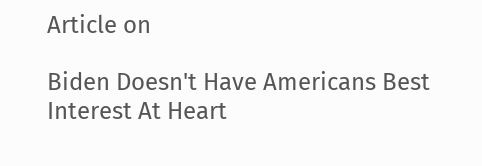Article on

Biden Doesn't Have Americans Best Interest At Heart